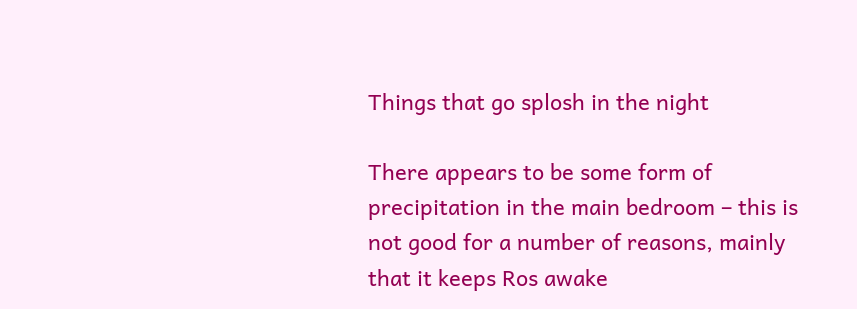Things that go splosh in the night

There appears to be some form of precipitation in the main bedroom – this is not good for a number of reasons, mainly that it keeps Ros awake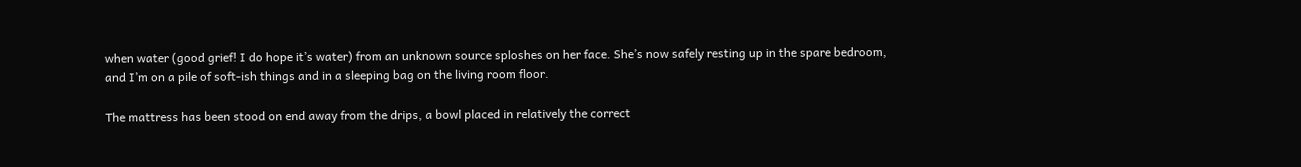when water (good grief! I do hope it’s water) from an unknown source sploshes on her face. She’s now safely resting up in the spare bedroom, and I’m on a pile of soft-ish things and in a sleeping bag on the living room floor.

The mattress has been stood on end away from the drips, a bowl placed in relatively the correct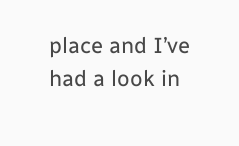place and I’ve had a look in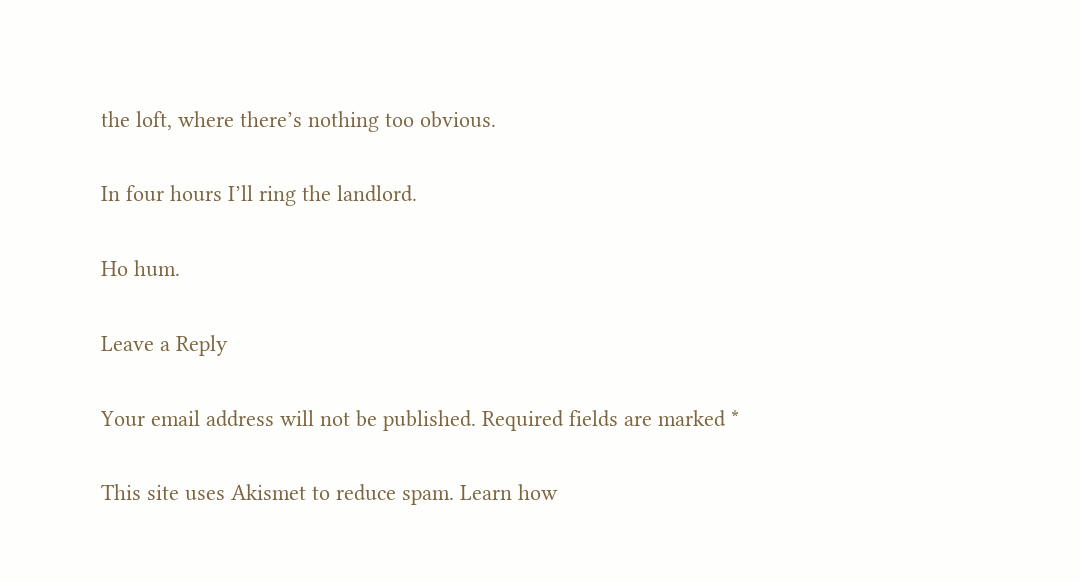the loft, where there’s nothing too obvious.

In four hours I’ll ring the landlord.

Ho hum.

Leave a Reply

Your email address will not be published. Required fields are marked *

This site uses Akismet to reduce spam. Learn how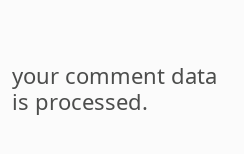your comment data is processed.